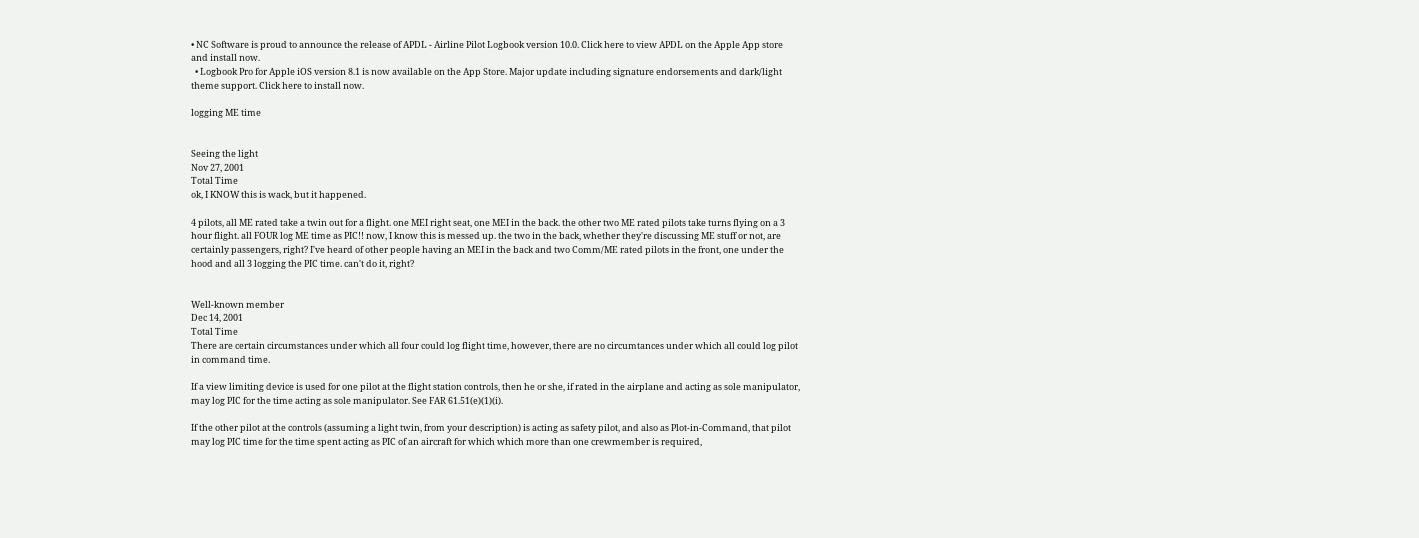• NC Software is proud to announce the release of APDL - Airline Pilot Logbook version 10.0. Click here to view APDL on the Apple App store and install now.
  • Logbook Pro for Apple iOS version 8.1 is now available on the App Store. Major update including signature endorsements and dark/light theme support. Click here to install now.

logging ME time


Seeing the light
Nov 27, 2001
Total Time
ok, I KNOW this is wack, but it happened.

4 pilots, all ME rated take a twin out for a flight. one MEI right seat, one MEI in the back. the other two ME rated pilots take turns flying on a 3 hour flight. all FOUR log ME time as PIC!! now, I know this is messed up. the two in the back, whether they're discussing ME stuff or not, are certainly passengers, right? I've heard of other people having an MEI in the back and two Comm/ME rated pilots in the front, one under the hood and all 3 logging the PIC time. can't do it, right?


Well-known member
Dec 14, 2001
Total Time
There are certain circumstances under which all four could log flight time, however, there are no circumtances under which all could log pilot in command time.

If a view limiting device is used for one pilot at the flight station controls, then he or she, if rated in the airplane and acting as sole manipulator, may log PIC for the time acting as sole manipulator. See FAR 61.51(e)(1)(i).

If the other pilot at the controls (assuming a light twin, from your description) is acting as safety pilot, and also as Plot-in-Command, that pilot may log PIC time for the time spent acting as PIC of an aircraft for which which more than one crewmember is required,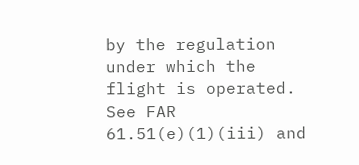by the regulation under which the flight is operated. See FAR 61.51(e)(1)(iii) and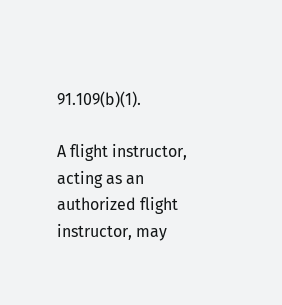91.109(b)(1).

A flight instructor, acting as an authorized flight instructor, may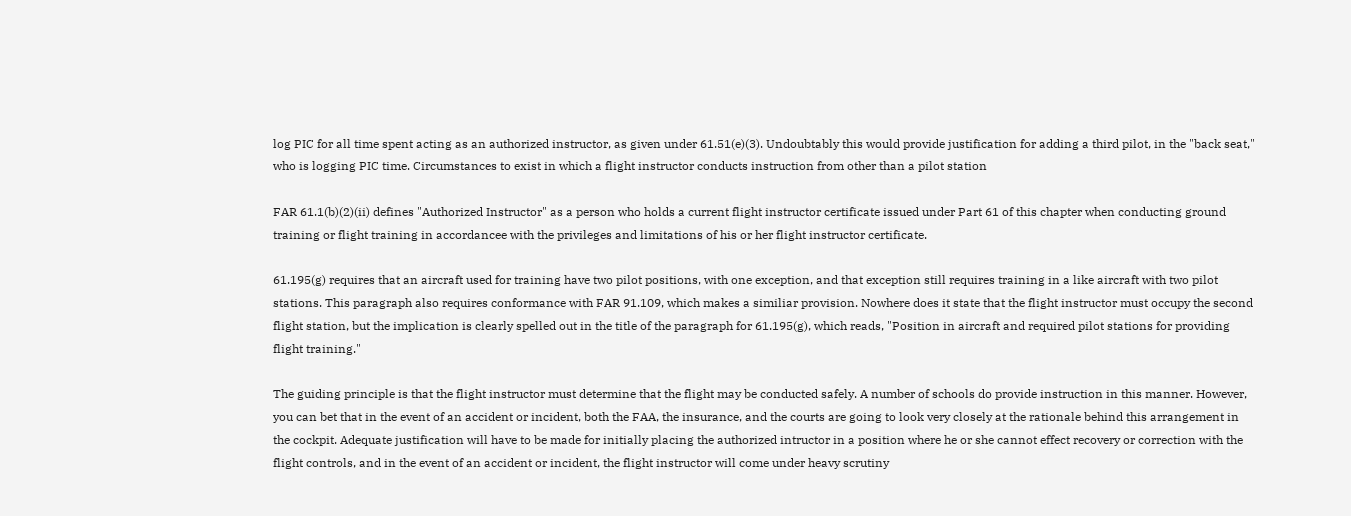log PIC for all time spent acting as an authorized instructor, as given under 61.51(e)(3). Undoubtably this would provide justification for adding a third pilot, in the "back seat," who is logging PIC time. Circumstances to exist in which a flight instructor conducts instruction from other than a pilot station

FAR 61.1(b)(2)(ii) defines "Authorized Instructor" as a person who holds a current flight instructor certificate issued under Part 61 of this chapter when conducting ground training or flight training in accordancee with the privileges and limitations of his or her flight instructor certificate.

61.195(g) requires that an aircraft used for training have two pilot positions, with one exception, and that exception still requires training in a like aircraft with two pilot stations. This paragraph also requires conformance with FAR 91.109, which makes a similiar provision. Nowhere does it state that the flight instructor must occupy the second flight station, but the implication is clearly spelled out in the title of the paragraph for 61.195(g), which reads, "Position in aircraft and required pilot stations for providing flight training."

The guiding principle is that the flight instructor must determine that the flight may be conducted safely. A number of schools do provide instruction in this manner. However, you can bet that in the event of an accident or incident, both the FAA, the insurance, and the courts are going to look very closely at the rationale behind this arrangement in the cockpit. Adequate justification will have to be made for initially placing the authorized intructor in a position where he or she cannot effect recovery or correction with the flight controls, and in the event of an accident or incident, the flight instructor will come under heavy scrutiny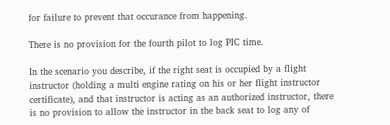for failure to prevent that occurance from happening.

There is no provision for the fourth pilot to log PIC time.

In the scenario you describe, if the right seat is occupied by a flight instructor (holding a multi engine rating on his or her flight instructor certificate), and that instructor is acting as an authorized instructor, there is no provision to allow the instructor in the back seat to log any of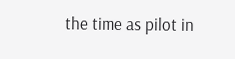the time as pilot in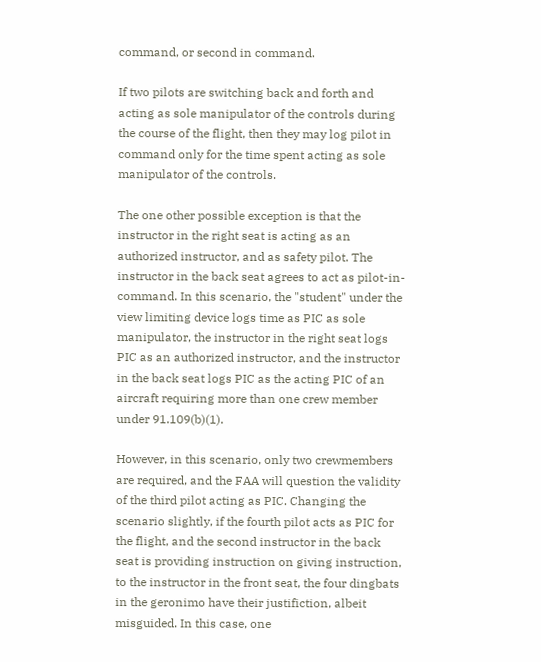command, or second in command.

If two pilots are switching back and forth and acting as sole manipulator of the controls during the course of the flight, then they may log pilot in command only for the time spent acting as sole manipulator of the controls.

The one other possible exception is that the instructor in the right seat is acting as an authorized instructor, and as safety pilot. The instructor in the back seat agrees to act as pilot-in-command. In this scenario, the "student" under the view limiting device logs time as PIC as sole manipulator, the instructor in the right seat logs PIC as an authorized instructor, and the instructor in the back seat logs PIC as the acting PIC of an aircraft requiring more than one crew member under 91.109(b)(1).

However, in this scenario, only two crewmembers are required, and the FAA will question the validity of the third pilot acting as PIC. Changing the scenario slightly, if the fourth pilot acts as PIC for the flight, and the second instructor in the back seat is providing instruction on giving instruction, to the instructor in the front seat, the four dingbats in the geronimo have their justifiction, albeit misguided. In this case, one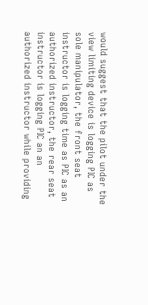would suggest that the pilot under the view limiting device is logging PIC as sole manipulator, the front seat instructor is logging time as PIC as an authorized instructor, the rear seat instructor is logging PIC an an authorized instructor while providing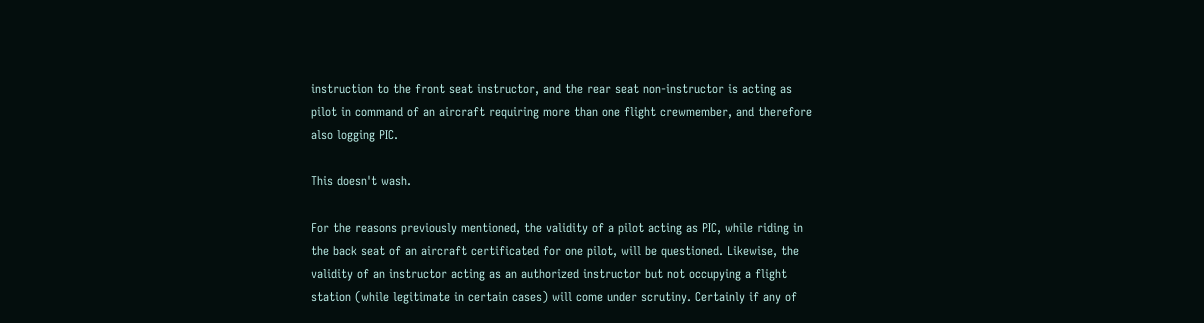instruction to the front seat instructor, and the rear seat non-instructor is acting as pilot in command of an aircraft requiring more than one flight crewmember, and therefore also logging PIC.

This doesn't wash.

For the reasons previously mentioned, the validity of a pilot acting as PIC, while riding in the back seat of an aircraft certificated for one pilot, will be questioned. Likewise, the validity of an instructor acting as an authorized instructor but not occupying a flight station (while legitimate in certain cases) will come under scrutiny. Certainly if any of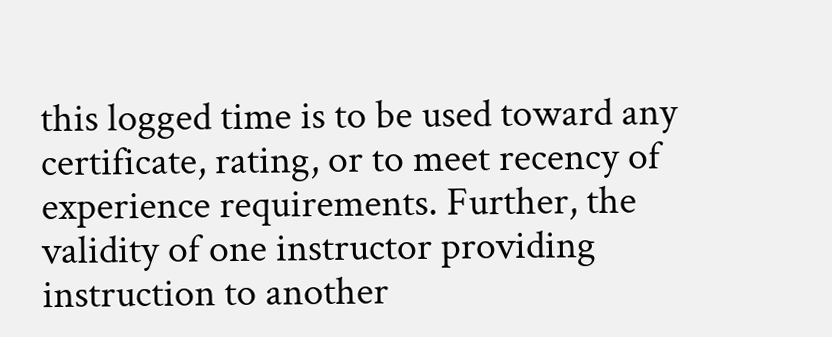this logged time is to be used toward any certificate, rating, or to meet recency of experience requirements. Further, the validity of one instructor providing instruction to another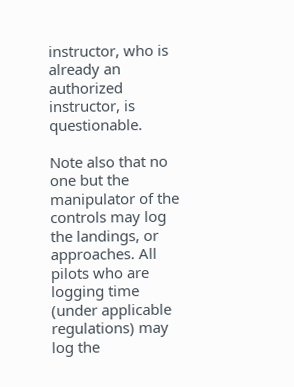instructor, who is already an authorized instructor, is questionable.

Note also that no one but the manipulator of the controls may log the landings, or approaches. All pilots who are logging time (under applicable regulations) may log the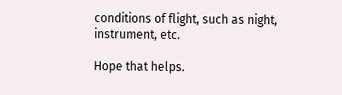conditions of flight, such as night, instrument, etc.

Hope that helps.